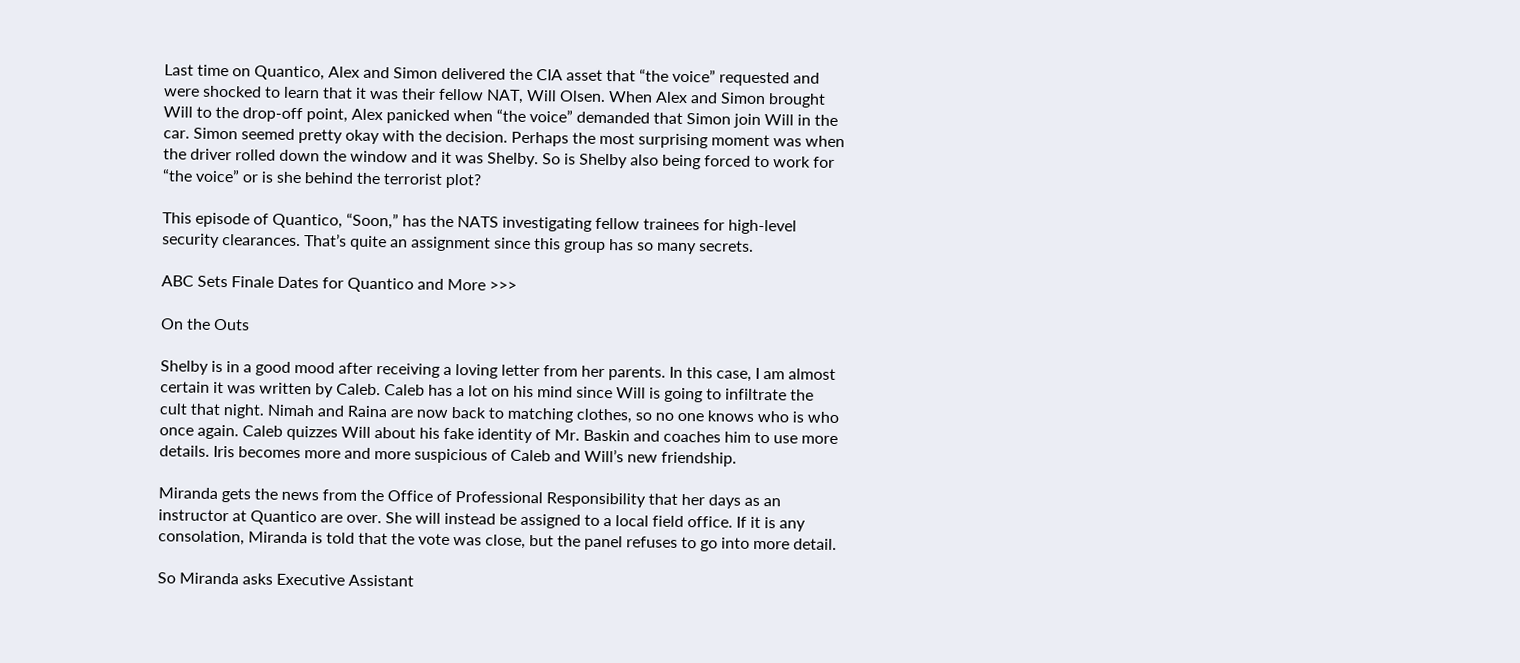Last time on Quantico, Alex and Simon delivered the CIA asset that “the voice” requested and were shocked to learn that it was their fellow NAT, Will Olsen. When Alex and Simon brought Will to the drop-off point, Alex panicked when “the voice” demanded that Simon join Will in the car. Simon seemed pretty okay with the decision. Perhaps the most surprising moment was when the driver rolled down the window and it was Shelby. So is Shelby also being forced to work for “the voice” or is she behind the terrorist plot?

This episode of Quantico, “Soon,” has the NATS investigating fellow trainees for high-level security clearances. That’s quite an assignment since this group has so many secrets.

ABC Sets Finale Dates for Quantico and More >>>

On the Outs

Shelby is in a good mood after receiving a loving letter from her parents. In this case, I am almost certain it was written by Caleb. Caleb has a lot on his mind since Will is going to infiltrate the cult that night. Nimah and Raina are now back to matching clothes, so no one knows who is who once again. Caleb quizzes Will about his fake identity of Mr. Baskin and coaches him to use more details. Iris becomes more and more suspicious of Caleb and Will’s new friendship.

Miranda gets the news from the Office of Professional Responsibility that her days as an instructor at Quantico are over. She will instead be assigned to a local field office. If it is any consolation, Miranda is told that the vote was close, but the panel refuses to go into more detail.

So Miranda asks Executive Assistant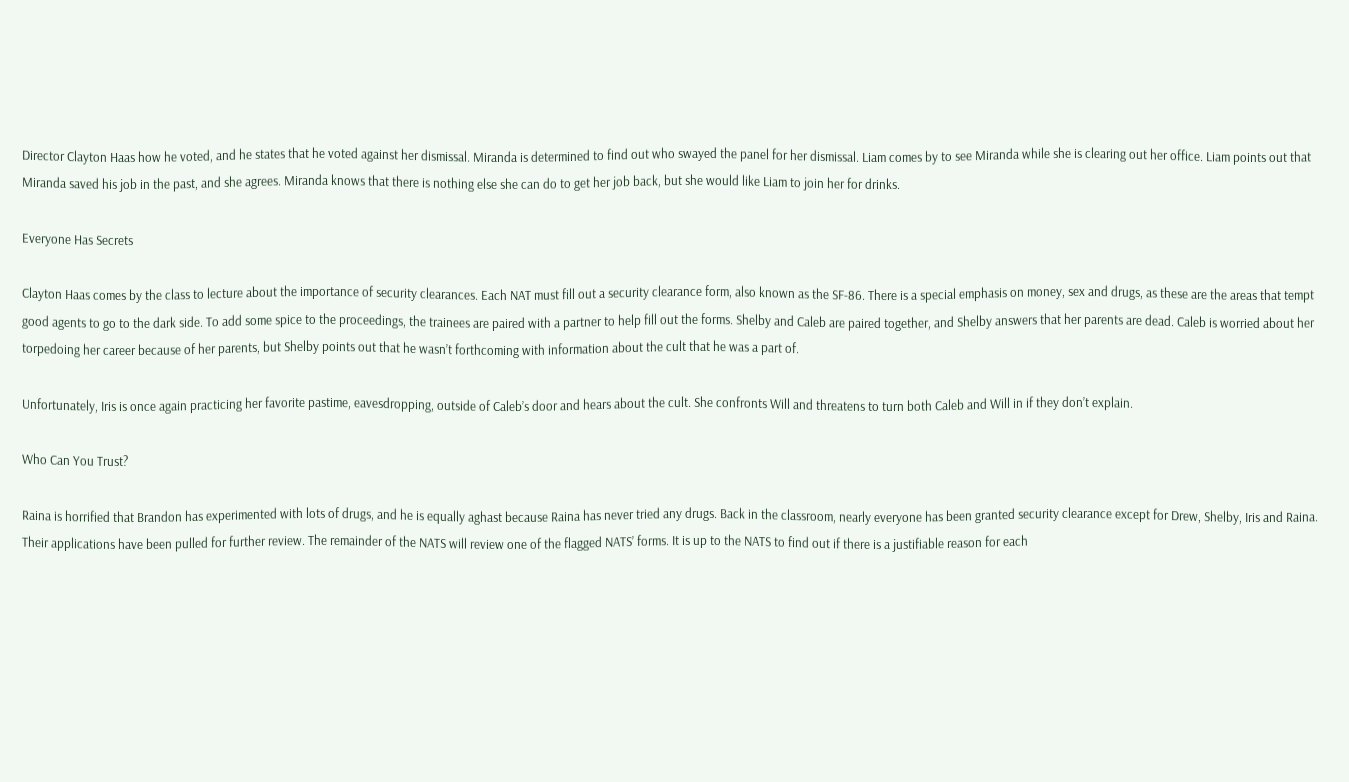Director Clayton Haas how he voted, and he states that he voted against her dismissal. Miranda is determined to find out who swayed the panel for her dismissal. Liam comes by to see Miranda while she is clearing out her office. Liam points out that Miranda saved his job in the past, and she agrees. Miranda knows that there is nothing else she can do to get her job back, but she would like Liam to join her for drinks.

Everyone Has Secrets

Clayton Haas comes by the class to lecture about the importance of security clearances. Each NAT must fill out a security clearance form, also known as the SF-86. There is a special emphasis on money, sex and drugs, as these are the areas that tempt good agents to go to the dark side. To add some spice to the proceedings, the trainees are paired with a partner to help fill out the forms. Shelby and Caleb are paired together, and Shelby answers that her parents are dead. Caleb is worried about her torpedoing her career because of her parents, but Shelby points out that he wasn’t forthcoming with information about the cult that he was a part of.

Unfortunately, Iris is once again practicing her favorite pastime, eavesdropping, outside of Caleb’s door and hears about the cult. She confronts Will and threatens to turn both Caleb and Will in if they don’t explain.

Who Can You Trust?

Raina is horrified that Brandon has experimented with lots of drugs, and he is equally aghast because Raina has never tried any drugs. Back in the classroom, nearly everyone has been granted security clearance except for Drew, Shelby, Iris and Raina. Their applications have been pulled for further review. The remainder of the NATS will review one of the flagged NATS’ forms. It is up to the NATS to find out if there is a justifiable reason for each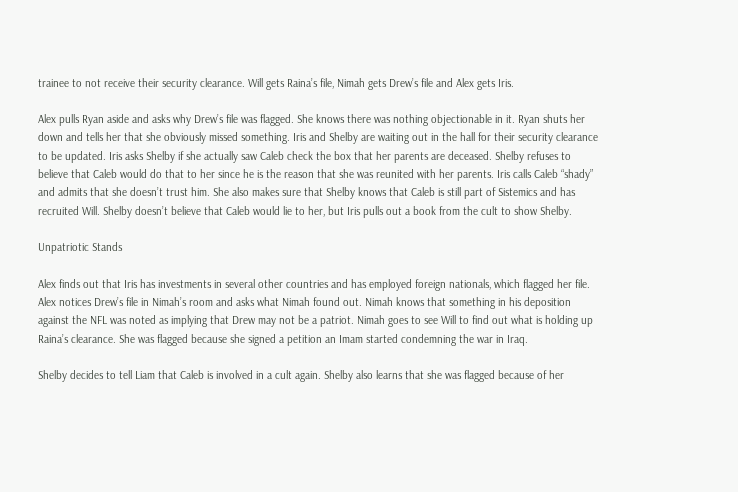trainee to not receive their security clearance. Will gets Raina’s file, Nimah gets Drew’s file and Alex gets Iris.

Alex pulls Ryan aside and asks why Drew’s file was flagged. She knows there was nothing objectionable in it. Ryan shuts her down and tells her that she obviously missed something. Iris and Shelby are waiting out in the hall for their security clearance to be updated. Iris asks Shelby if she actually saw Caleb check the box that her parents are deceased. Shelby refuses to believe that Caleb would do that to her since he is the reason that she was reunited with her parents. Iris calls Caleb “shady” and admits that she doesn’t trust him. She also makes sure that Shelby knows that Caleb is still part of Sistemics and has recruited Will. Shelby doesn’t believe that Caleb would lie to her, but Iris pulls out a book from the cult to show Shelby.

Unpatriotic Stands

Alex finds out that Iris has investments in several other countries and has employed foreign nationals, which flagged her file. Alex notices Drew’s file in Nimah’s room and asks what Nimah found out. Nimah knows that something in his deposition against the NFL was noted as implying that Drew may not be a patriot. Nimah goes to see Will to find out what is holding up Raina’s clearance. She was flagged because she signed a petition an Imam started condemning the war in Iraq.

Shelby decides to tell Liam that Caleb is involved in a cult again. Shelby also learns that she was flagged because of her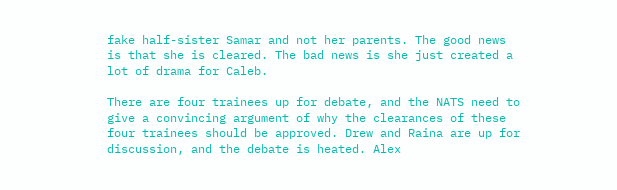fake half-sister Samar and not her parents. The good news is that she is cleared. The bad news is she just created a lot of drama for Caleb.

There are four trainees up for debate, and the NATS need to give a convincing argument of why the clearances of these four trainees should be approved. Drew and Raina are up for discussion, and the debate is heated. Alex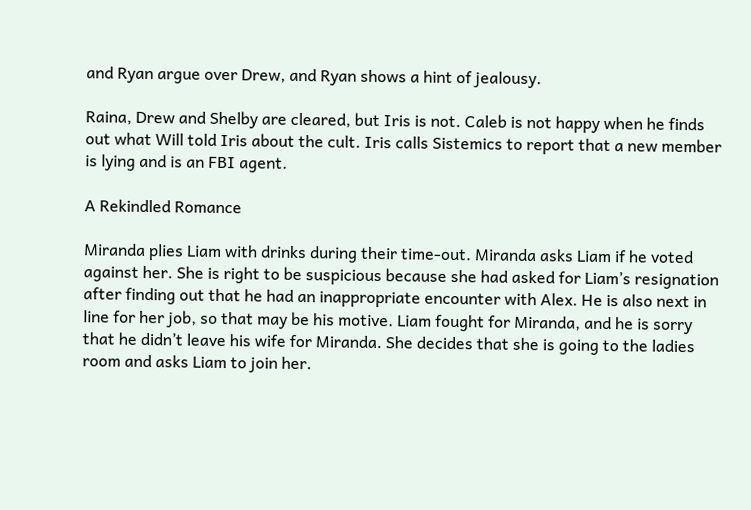and Ryan argue over Drew, and Ryan shows a hint of jealousy.

Raina, Drew and Shelby are cleared, but Iris is not. Caleb is not happy when he finds out what Will told Iris about the cult. Iris calls Sistemics to report that a new member is lying and is an FBI agent.

A Rekindled Romance

Miranda plies Liam with drinks during their time-out. Miranda asks Liam if he voted against her. She is right to be suspicious because she had asked for Liam’s resignation after finding out that he had an inappropriate encounter with Alex. He is also next in line for her job, so that may be his motive. Liam fought for Miranda, and he is sorry that he didn’t leave his wife for Miranda. She decides that she is going to the ladies room and asks Liam to join her.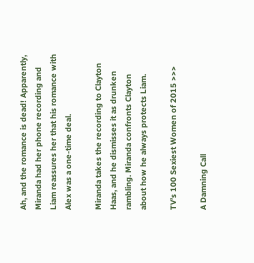Ah, and the romance is dead! Apparently, Miranda had her phone recording and Liam reassures her that his romance with Alex was a one-time deal.

Miranda takes the recording to Clayton Haas, and he dismisses it as drunken rambling. Miranda confronts Clayton about how he always protects Liam.

TV’s 100 Sexiest Women of 2015 >>>

A Damning Call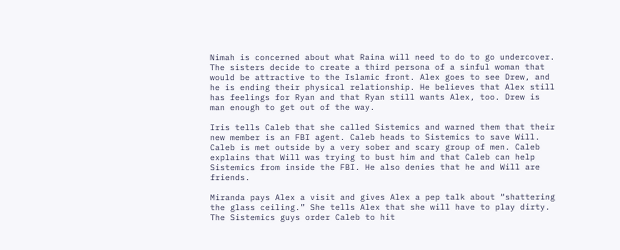Nimah is concerned about what Raina will need to do to go undercover. The sisters decide to create a third persona of a sinful woman that would be attractive to the Islamic front. Alex goes to see Drew, and he is ending their physical relationship. He believes that Alex still has feelings for Ryan and that Ryan still wants Alex, too. Drew is man enough to get out of the way.

Iris tells Caleb that she called Sistemics and warned them that their new member is an FBI agent. Caleb heads to Sistemics to save Will. Caleb is met outside by a very sober and scary group of men. Caleb explains that Will was trying to bust him and that Caleb can help Sistemics from inside the FBI. He also denies that he and Will are friends.

Miranda pays Alex a visit and gives Alex a pep talk about “shattering the glass ceiling.” She tells Alex that she will have to play dirty. The Sistemics guys order Caleb to hit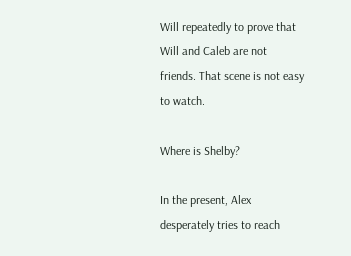Will repeatedly to prove that Will and Caleb are not friends. That scene is not easy to watch.

Where is Shelby?

In the present, Alex desperately tries to reach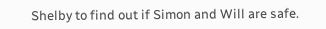Shelby to find out if Simon and Will are safe.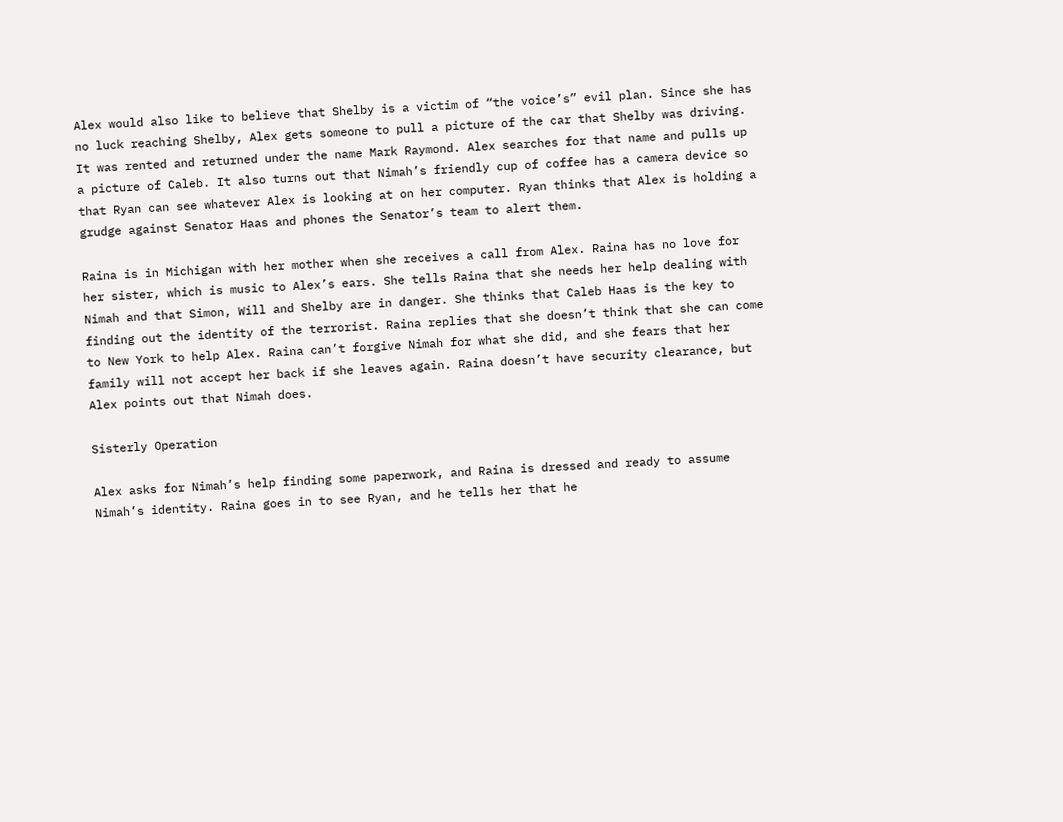Alex would also like to believe that Shelby is a victim of “the voice’s” evil plan. Since she has no luck reaching Shelby, Alex gets someone to pull a picture of the car that Shelby was driving. It was rented and returned under the name Mark Raymond. Alex searches for that name and pulls up a picture of Caleb. It also turns out that Nimah’s friendly cup of coffee has a camera device so that Ryan can see whatever Alex is looking at on her computer. Ryan thinks that Alex is holding a grudge against Senator Haas and phones the Senator’s team to alert them.

Raina is in Michigan with her mother when she receives a call from Alex. Raina has no love for her sister, which is music to Alex’s ears. She tells Raina that she needs her help dealing with Nimah and that Simon, Will and Shelby are in danger. She thinks that Caleb Haas is the key to finding out the identity of the terrorist. Raina replies that she doesn’t think that she can come to New York to help Alex. Raina can’t forgive Nimah for what she did, and she fears that her family will not accept her back if she leaves again. Raina doesn’t have security clearance, but Alex points out that Nimah does.

Sisterly Operation

Alex asks for Nimah’s help finding some paperwork, and Raina is dressed and ready to assume Nimah’s identity. Raina goes in to see Ryan, and he tells her that he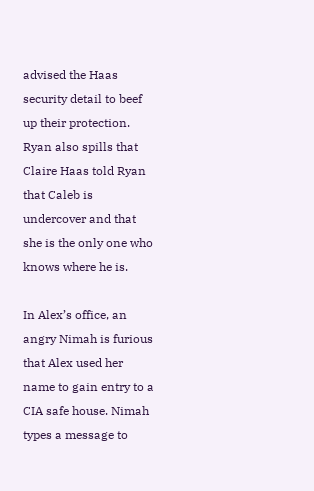advised the Haas security detail to beef up their protection. Ryan also spills that Claire Haas told Ryan that Caleb is undercover and that she is the only one who knows where he is.

In Alex’s office, an angry Nimah is furious that Alex used her name to gain entry to a CIA safe house. Nimah types a message to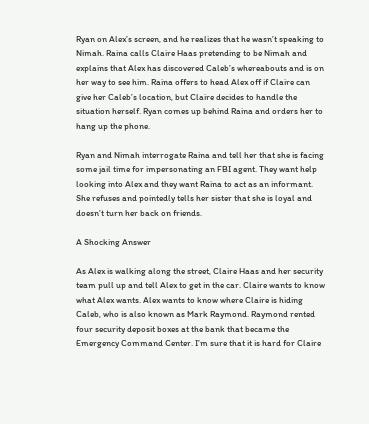Ryan on Alex’s screen, and he realizes that he wasn’t speaking to Nimah. Raina calls Claire Haas pretending to be Nimah and explains that Alex has discovered Caleb’s whereabouts and is on her way to see him. Raina offers to head Alex off if Claire can give her Caleb’s location, but Claire decides to handle the situation herself. Ryan comes up behind Raina and orders her to hang up the phone.

Ryan and Nimah interrogate Raina and tell her that she is facing some jail time for impersonating an FBI agent. They want help looking into Alex and they want Raina to act as an informant. She refuses and pointedly tells her sister that she is loyal and doesn’t turn her back on friends.

A Shocking Answer

As Alex is walking along the street, Claire Haas and her security team pull up and tell Alex to get in the car. Claire wants to know what Alex wants. Alex wants to know where Claire is hiding Caleb, who is also known as Mark Raymond. Raymond rented four security deposit boxes at the bank that became the Emergency Command Center. I’m sure that it is hard for Claire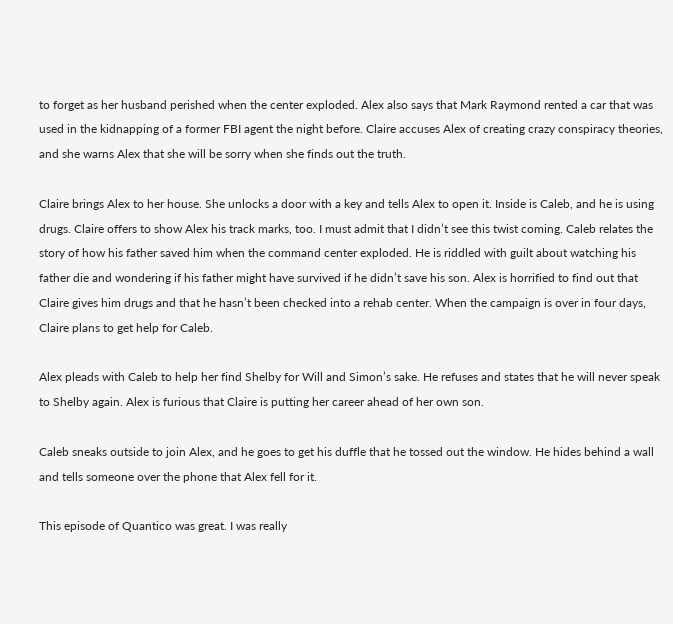to forget as her husband perished when the center exploded. Alex also says that Mark Raymond rented a car that was used in the kidnapping of a former FBI agent the night before. Claire accuses Alex of creating crazy conspiracy theories, and she warns Alex that she will be sorry when she finds out the truth.

Claire brings Alex to her house. She unlocks a door with a key and tells Alex to open it. Inside is Caleb, and he is using drugs. Claire offers to show Alex his track marks, too. I must admit that I didn’t see this twist coming. Caleb relates the story of how his father saved him when the command center exploded. He is riddled with guilt about watching his father die and wondering if his father might have survived if he didn’t save his son. Alex is horrified to find out that Claire gives him drugs and that he hasn’t been checked into a rehab center. When the campaign is over in four days, Claire plans to get help for Caleb.

Alex pleads with Caleb to help her find Shelby for Will and Simon’s sake. He refuses and states that he will never speak to Shelby again. Alex is furious that Claire is putting her career ahead of her own son.

Caleb sneaks outside to join Alex, and he goes to get his duffle that he tossed out the window. He hides behind a wall and tells someone over the phone that Alex fell for it.

This episode of Quantico was great. I was really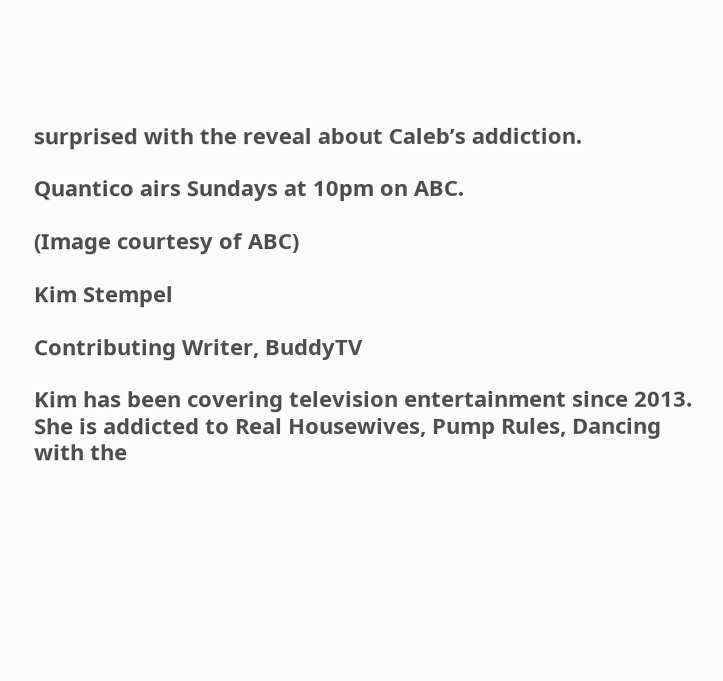surprised with the reveal about Caleb’s addiction.

Quantico airs Sundays at 10pm on ABC.

(Image courtesy of ABC)

Kim Stempel

Contributing Writer, BuddyTV

Kim has been covering television entertainment since 2013. She is addicted to Real Housewives, Pump Rules, Dancing with the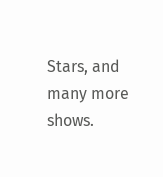Stars, and many more shows.